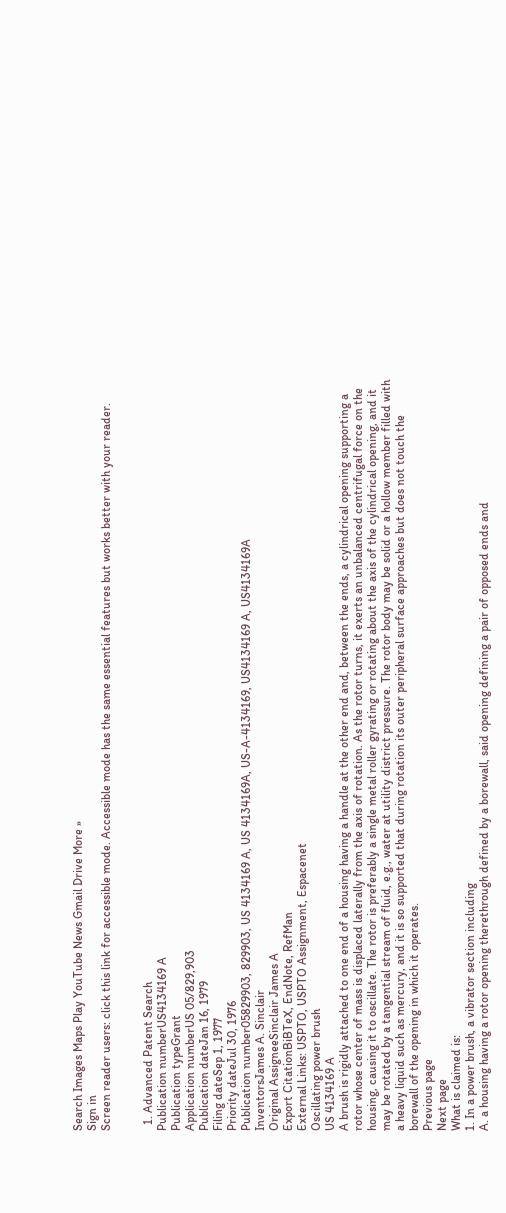Search Images Maps Play YouTube News Gmail Drive More »
Sign in
Screen reader users: click this link for accessible mode. Accessible mode has the same essential features but works better with your reader.


  1. Advanced Patent Search
Publication numberUS4134169 A
Publication typeGrant
Application numberUS 05/829,903
Publication dateJan 16, 1979
Filing dateSep 1, 1977
Priority dateJul 30, 1976
Publication number05829903, 829903, US 4134169 A, US 4134169A, US-A-4134169, US4134169 A, US4134169A
InventorsJames A. Sinclair
Original AssigneeSinclair James A
Export CitationBiBTeX, EndNote, RefMan
External Links: USPTO, USPTO Assignment, Espacenet
Oscillating power brush
US 4134169 A
A brush is rigidly attached to one end of a housing having a handle at the other end and, between the ends, a cylindrical opening supporting a rotor whose center of mass is displaced laterally from the axis of rotation. As the rotor turns, it exerts an unbalanced centrifugal force on the housing, causing it to oscillate. The rotor is preferably a single metal roller gyrating or rotating about the axis of the cylindrical opening, and it may be rotated by a tangential stream of fluid, e.g., water at utility district pressure. The rotor body may be solid or a hollow member filled with a heavy liquid such as mercury, and it is so supported that during rotation its outer peripheral surface approaches but does not touch the borewall of the opening in which it operates.
Previous page
Next page
What is claimed is:
1. In a power brush, a vibrator section including
A. a housing having a rotor opening therethrough defined by a borewall, said opening defining a pair of opposed ends and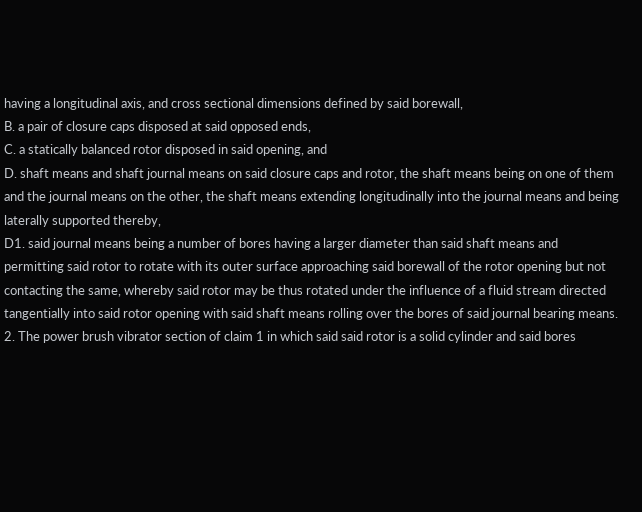having a longitudinal axis, and cross sectional dimensions defined by said borewall,
B. a pair of closure caps disposed at said opposed ends,
C. a statically balanced rotor disposed in said opening, and
D. shaft means and shaft journal means on said closure caps and rotor, the shaft means being on one of them and the journal means on the other, the shaft means extending longitudinally into the journal means and being laterally supported thereby,
D1. said journal means being a number of bores having a larger diameter than said shaft means and permitting said rotor to rotate with its outer surface approaching said borewall of the rotor opening but not contacting the same, whereby said rotor may be thus rotated under the influence of a fluid stream directed tangentially into said rotor opening with said shaft means rolling over the bores of said journal bearing means.
2. The power brush vibrator section of claim 1 in which said said rotor is a solid cylinder and said bores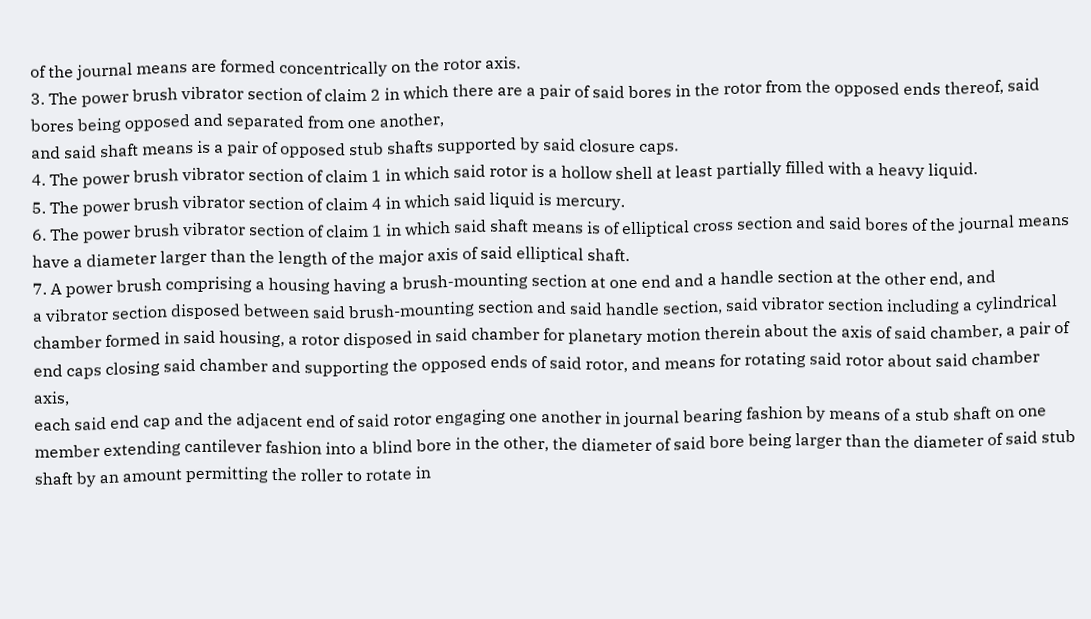of the journal means are formed concentrically on the rotor axis.
3. The power brush vibrator section of claim 2 in which there are a pair of said bores in the rotor from the opposed ends thereof, said bores being opposed and separated from one another,
and said shaft means is a pair of opposed stub shafts supported by said closure caps.
4. The power brush vibrator section of claim 1 in which said rotor is a hollow shell at least partially filled with a heavy liquid.
5. The power brush vibrator section of claim 4 in which said liquid is mercury.
6. The power brush vibrator section of claim 1 in which said shaft means is of elliptical cross section and said bores of the journal means have a diameter larger than the length of the major axis of said elliptical shaft.
7. A power brush comprising a housing having a brush-mounting section at one end and a handle section at the other end, and
a vibrator section disposed between said brush-mounting section and said handle section, said vibrator section including a cylindrical chamber formed in said housing, a rotor disposed in said chamber for planetary motion therein about the axis of said chamber, a pair of end caps closing said chamber and supporting the opposed ends of said rotor, and means for rotating said rotor about said chamber axis,
each said end cap and the adjacent end of said rotor engaging one another in journal bearing fashion by means of a stub shaft on one member extending cantilever fashion into a blind bore in the other, the diameter of said bore being larger than the diameter of said stub shaft by an amount permitting the roller to rotate in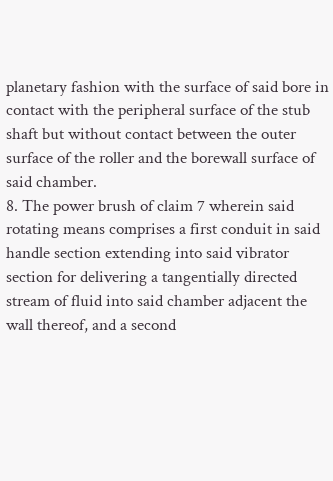planetary fashion with the surface of said bore in contact with the peripheral surface of the stub shaft but without contact between the outer surface of the roller and the borewall surface of said chamber.
8. The power brush of claim 7 wherein said rotating means comprises a first conduit in said handle section extending into said vibrator section for delivering a tangentially directed stream of fluid into said chamber adjacent the wall thereof, and a second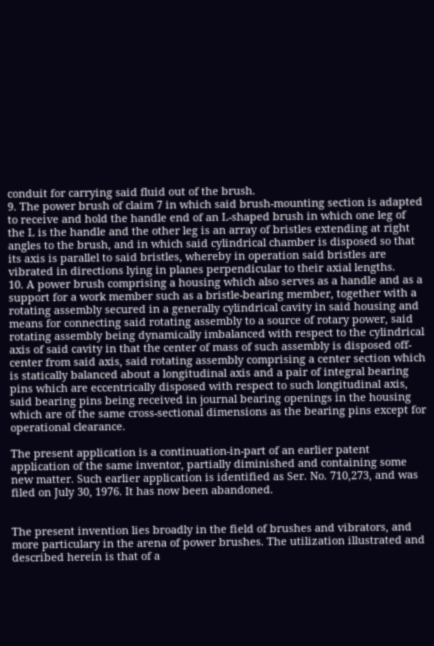conduit for carrying said fluid out of the brush.
9. The power brush of claim 7 in which said brush-mounting section is adapted to receive and hold the handle end of an L-shaped brush in which one leg of the L is the handle and the other leg is an array of bristles extending at right angles to the brush, and in which said cylindrical chamber is disposed so that its axis is parallel to said bristles, whereby in operation said bristles are vibrated in directions lying in planes perpendicular to their axial lengths.
10. A power brush comprising a housing which also serves as a handle and as a support for a work member such as a bristle-bearing member, together with a rotating assembly secured in a generally cylindrical cavity in said housing and means for connecting said rotating assembly to a source of rotary power, said rotating assembly being dynamically imbalanced with respect to the cylindrical axis of said cavity in that the center of mass of such assembly is disposed off-center from said axis, said rotating assembly comprising a center section which is statically balanced about a longitudinal axis and a pair of integral bearing pins which are eccentrically disposed with respect to such longitudinal axis, said bearing pins being received in journal bearing openings in the housing which are of the same cross-sectional dimensions as the bearing pins except for operational clearance.

The present application is a continuation-in-part of an earlier patent application of the same inventor, partially diminished and containing some new matter. Such earlier application is identified as Ser. No. 710,273, and was filed on July 30, 1976. It has now been abandoned.


The present invention lies broadly in the field of brushes and vibrators, and more particulary in the arena of power brushes. The utilization illustrated and described herein is that of a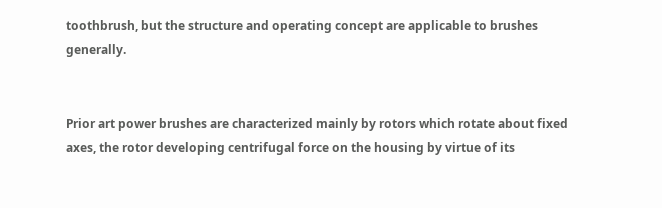toothbrush, but the structure and operating concept are applicable to brushes generally.


Prior art power brushes are characterized mainly by rotors which rotate about fixed axes, the rotor developing centrifugal force on the housing by virtue of its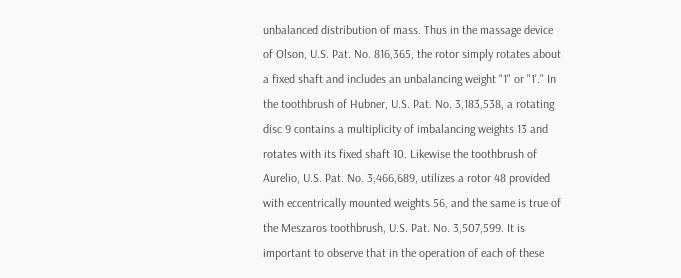unbalanced distribution of mass. Thus in the massage device of Olson, U.S. Pat. No. 816,365, the rotor simply rotates about a fixed shaft and includes an unbalancing weight "1" or "1'." In the toothbrush of Hubner, U.S. Pat. No. 3,183,538, a rotating disc 9 contains a multiplicity of imbalancing weights 13 and rotates with its fixed shaft 10. Likewise the toothbrush of Aurelio, U.S. Pat. No. 3,466,689, utilizes a rotor 48 provided with eccentrically mounted weights 56, and the same is true of the Meszaros toothbrush, U.S. Pat. No. 3,507,599. It is important to observe that in the operation of each of these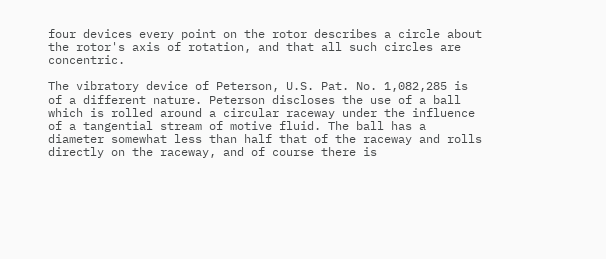four devices every point on the rotor describes a circle about the rotor's axis of rotation, and that all such circles are concentric.

The vibratory device of Peterson, U.S. Pat. No. 1,082,285 is of a different nature. Peterson discloses the use of a ball which is rolled around a circular raceway under the influence of a tangential stream of motive fluid. The ball has a diameter somewhat less than half that of the raceway and rolls directly on the raceway, and of course there is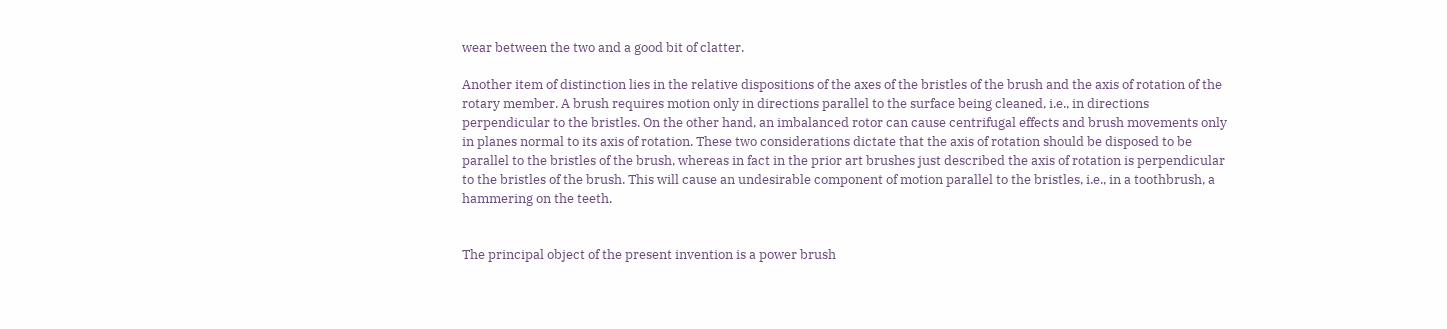wear between the two and a good bit of clatter.

Another item of distinction lies in the relative dispositions of the axes of the bristles of the brush and the axis of rotation of the rotary member. A brush requires motion only in directions parallel to the surface being cleaned, i.e., in directions perpendicular to the bristles. On the other hand, an imbalanced rotor can cause centrifugal effects and brush movements only in planes normal to its axis of rotation. These two considerations dictate that the axis of rotation should be disposed to be parallel to the bristles of the brush, whereas in fact in the prior art brushes just described the axis of rotation is perpendicular to the bristles of the brush. This will cause an undesirable component of motion parallel to the bristles, i.e., in a toothbrush, a hammering on the teeth.


The principal object of the present invention is a power brush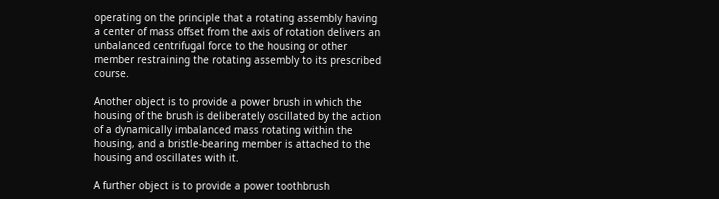operating on the principle that a rotating assembly having a center of mass offset from the axis of rotation delivers an unbalanced centrifugal force to the housing or other member restraining the rotating assembly to its prescribed course.

Another object is to provide a power brush in which the housing of the brush is deliberately oscillated by the action of a dynamically imbalanced mass rotating within the housing, and a bristle-bearing member is attached to the housing and oscillates with it.

A further object is to provide a power toothbrush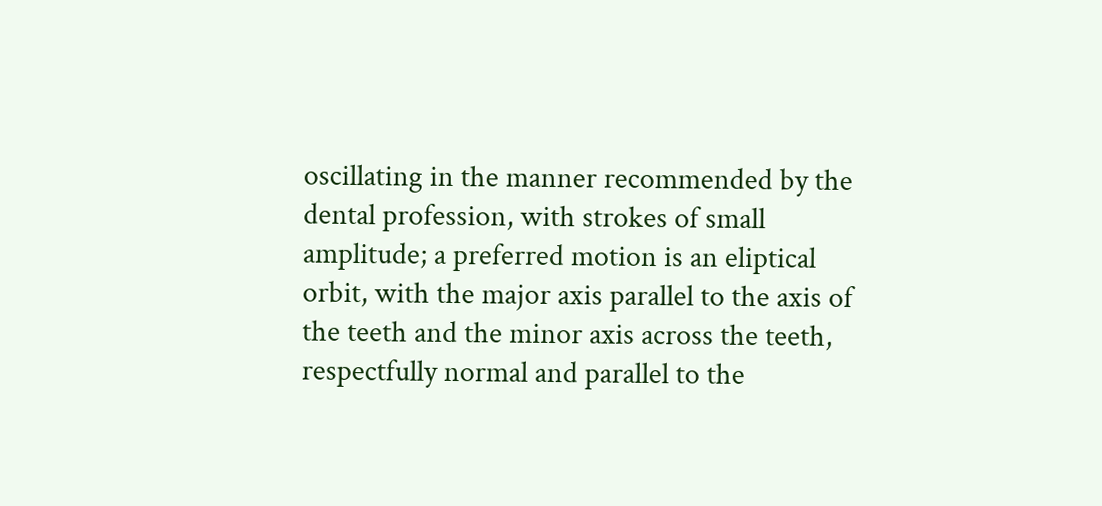oscillating in the manner recommended by the dental profession, with strokes of small amplitude; a preferred motion is an eliptical orbit, with the major axis parallel to the axis of the teeth and the minor axis across the teeth, respectfully normal and parallel to the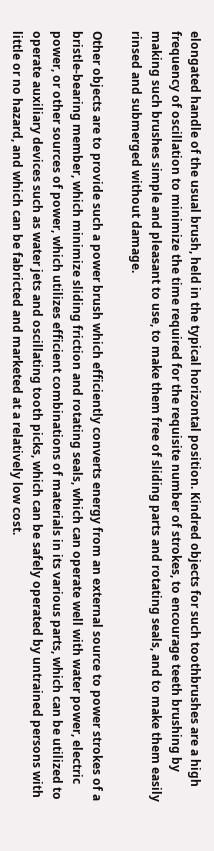elongated handle of the usual brush, held in the typical horizontal position. Kindred objects for such toothbrushes are a high frequency of oscillation to minimize the time required for the requisite number of strokes, to encourage teeth brushing by making such brushes simple and pleasant to use, to make them free of sliding parts and rotating seals, and to make them easily rinsed and submerged without damage.

Other objects are to provide such a power brush which efficiently converts energy from an external source to power strokes of a bristle-bearing member, which minimize sliding friction and rotating seals, which can operate well with water power, electric power, or other sources of power, which utilizes efficient combinations of materials in its various parts, which can be utilized to operate auxiliary devices such as water jets and oscillating tooth picks, which can be safely operated by untrained persons with little or no hazard, and which can be fabricted and marketed at a relatively low cost.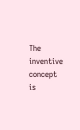The inventive concept is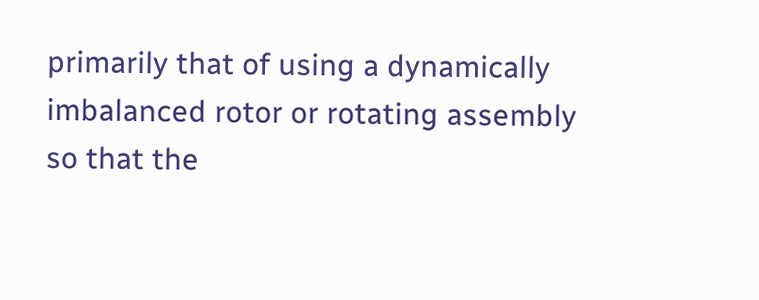primarily that of using a dynamically imbalanced rotor or rotating assembly so that the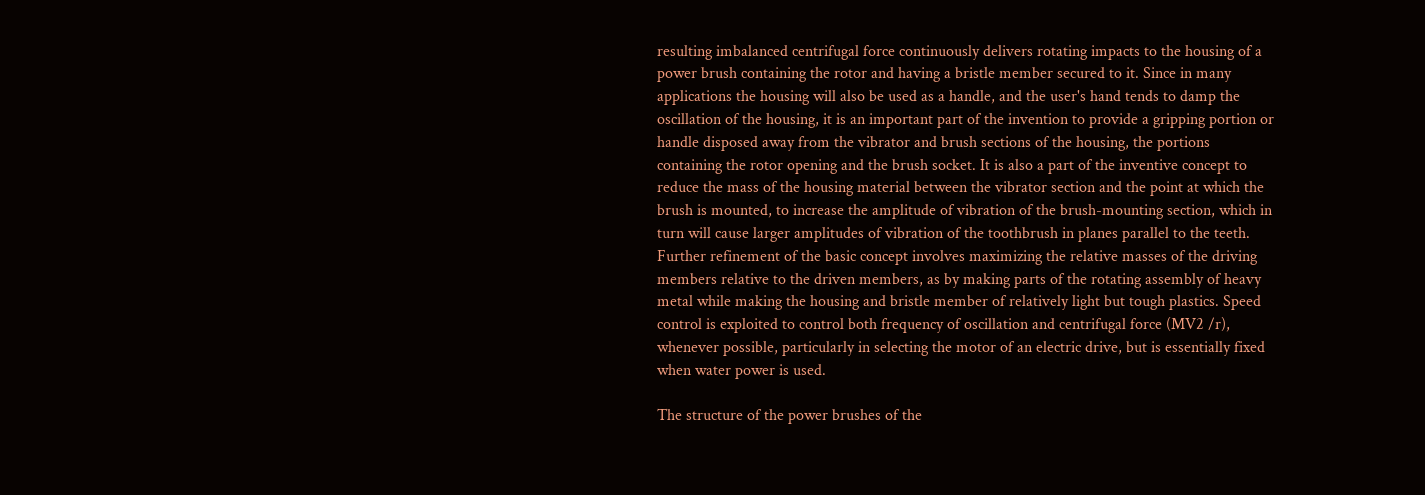resulting imbalanced centrifugal force continuously delivers rotating impacts to the housing of a power brush containing the rotor and having a bristle member secured to it. Since in many applications the housing will also be used as a handle, and the user's hand tends to damp the oscillation of the housing, it is an important part of the invention to provide a gripping portion or handle disposed away from the vibrator and brush sections of the housing, the portions containing the rotor opening and the brush socket. It is also a part of the inventive concept to reduce the mass of the housing material between the vibrator section and the point at which the brush is mounted, to increase the amplitude of vibration of the brush-mounting section, which in turn will cause larger amplitudes of vibration of the toothbrush in planes parallel to the teeth. Further refinement of the basic concept involves maximizing the relative masses of the driving members relative to the driven members, as by making parts of the rotating assembly of heavy metal while making the housing and bristle member of relatively light but tough plastics. Speed control is exploited to control both frequency of oscillation and centrifugal force (MV2 /r), whenever possible, particularly in selecting the motor of an electric drive, but is essentially fixed when water power is used.

The structure of the power brushes of the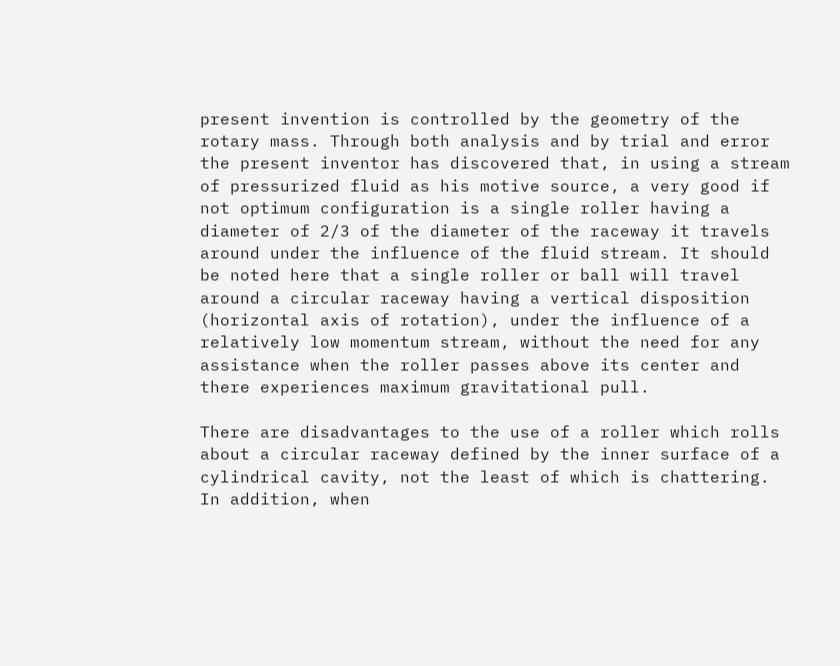present invention is controlled by the geometry of the rotary mass. Through both analysis and by trial and error the present inventor has discovered that, in using a stream of pressurized fluid as his motive source, a very good if not optimum configuration is a single roller having a diameter of 2/3 of the diameter of the raceway it travels around under the influence of the fluid stream. It should be noted here that a single roller or ball will travel around a circular raceway having a vertical disposition (horizontal axis of rotation), under the influence of a relatively low momentum stream, without the need for any assistance when the roller passes above its center and there experiences maximum gravitational pull.

There are disadvantages to the use of a roller which rolls about a circular raceway defined by the inner surface of a cylindrical cavity, not the least of which is chattering. In addition, when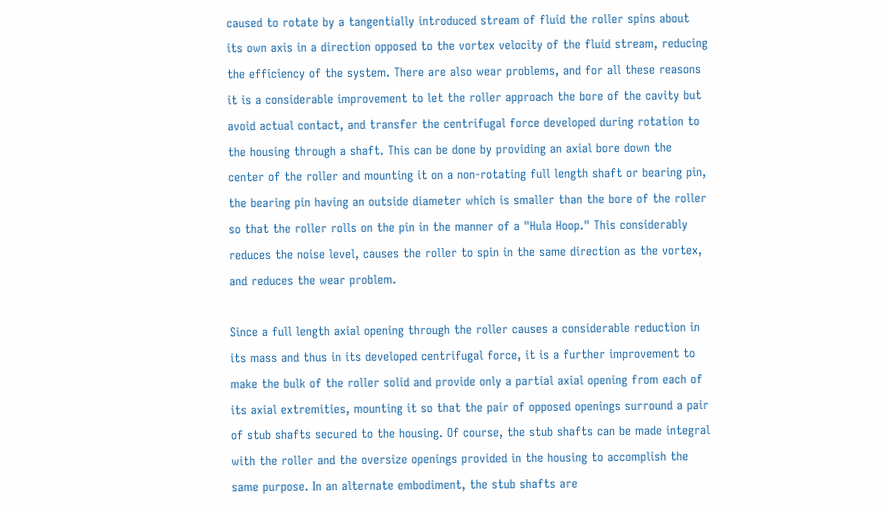caused to rotate by a tangentially introduced stream of fluid the roller spins about its own axis in a direction opposed to the vortex velocity of the fluid stream, reducing the efficiency of the system. There are also wear problems, and for all these reasons it is a considerable improvement to let the roller approach the bore of the cavity but avoid actual contact, and transfer the centrifugal force developed during rotation to the housing through a shaft. This can be done by providing an axial bore down the center of the roller and mounting it on a non-rotating full length shaft or bearing pin, the bearing pin having an outside diameter which is smaller than the bore of the roller so that the roller rolls on the pin in the manner of a "Hula Hoop." This considerably reduces the noise level, causes the roller to spin in the same direction as the vortex, and reduces the wear problem.

Since a full length axial opening through the roller causes a considerable reduction in its mass and thus in its developed centrifugal force, it is a further improvement to make the bulk of the roller solid and provide only a partial axial opening from each of its axial extremities, mounting it so that the pair of opposed openings surround a pair of stub shafts secured to the housing. Of course, the stub shafts can be made integral with the roller and the oversize openings provided in the housing to accomplish the same purpose. In an alternate embodiment, the stub shafts are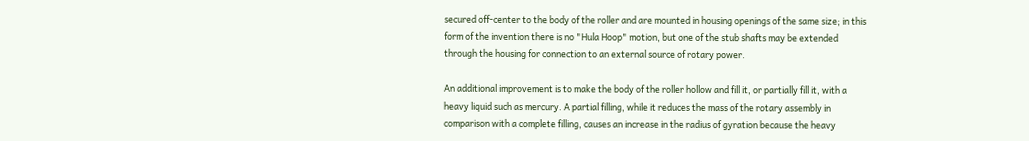secured off-center to the body of the roller and are mounted in housing openings of the same size; in this form of the invention there is no "Hula Hoop" motion, but one of the stub shafts may be extended through the housing for connection to an external source of rotary power.

An additional improvement is to make the body of the roller hollow and fill it, or partially fill it, with a heavy liquid such as mercury. A partial filling, while it reduces the mass of the rotary assembly in comparison with a complete filling, causes an increase in the radius of gyration because the heavy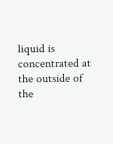liquid is concentrated at the outside of the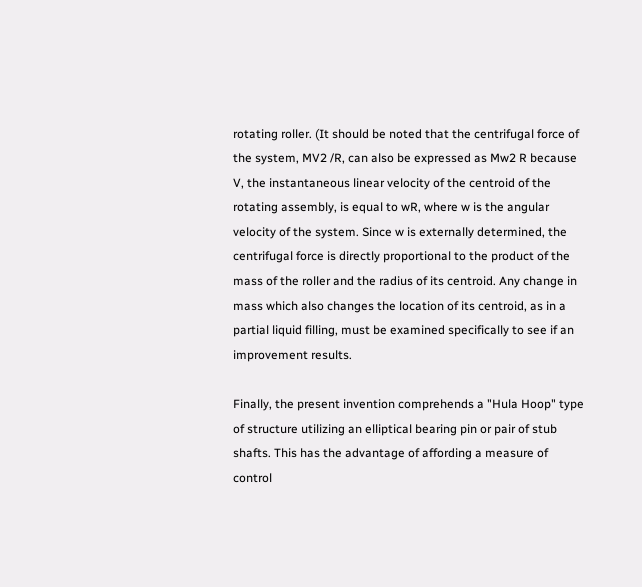rotating roller. (It should be noted that the centrifugal force of the system, MV2 /R, can also be expressed as Mw2 R because V, the instantaneous linear velocity of the centroid of the rotating assembly, is equal to wR, where w is the angular velocity of the system. Since w is externally determined, the centrifugal force is directly proportional to the product of the mass of the roller and the radius of its centroid. Any change in mass which also changes the location of its centroid, as in a partial liquid filling, must be examined specifically to see if an improvement results.

Finally, the present invention comprehends a "Hula Hoop" type of structure utilizing an elliptical bearing pin or pair of stub shafts. This has the advantage of affording a measure of control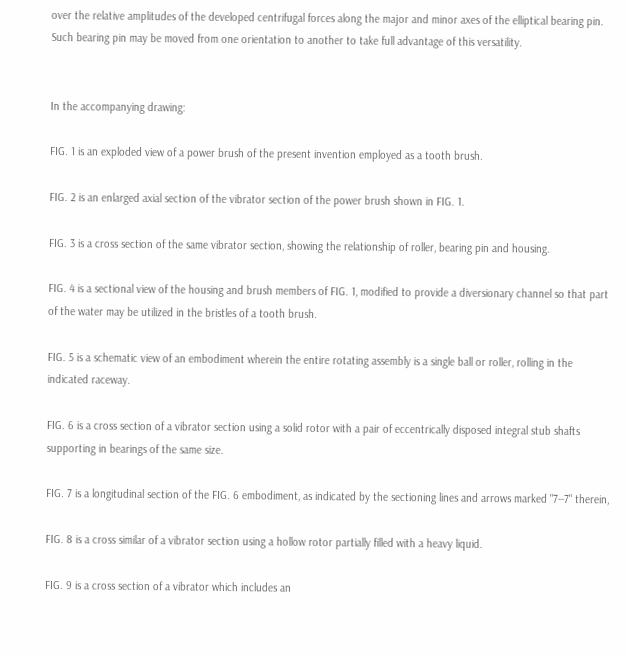over the relative amplitudes of the developed centrifugal forces along the major and minor axes of the elliptical bearing pin. Such bearing pin may be moved from one orientation to another to take full advantage of this versatility.


In the accompanying drawing:

FIG. 1 is an exploded view of a power brush of the present invention employed as a tooth brush.

FIG. 2 is an enlarged axial section of the vibrator section of the power brush shown in FIG. 1.

FIG. 3 is a cross section of the same vibrator section, showing the relationship of roller, bearing pin and housing.

FIG. 4 is a sectional view of the housing and brush members of FIG. 1, modified to provide a diversionary channel so that part of the water may be utilized in the bristles of a tooth brush.

FIG. 5 is a schematic view of an embodiment wherein the entire rotating assembly is a single ball or roller, rolling in the indicated raceway.

FIG. 6 is a cross section of a vibrator section using a solid rotor with a pair of eccentrically disposed integral stub shafts supporting in bearings of the same size.

FIG. 7 is a longitudinal section of the FIG. 6 embodiment, as indicated by the sectioning lines and arrows marked "7--7" therein,

FIG. 8 is a cross similar of a vibrator section using a hollow rotor partially filled with a heavy liquid.

FIG. 9 is a cross section of a vibrator which includes an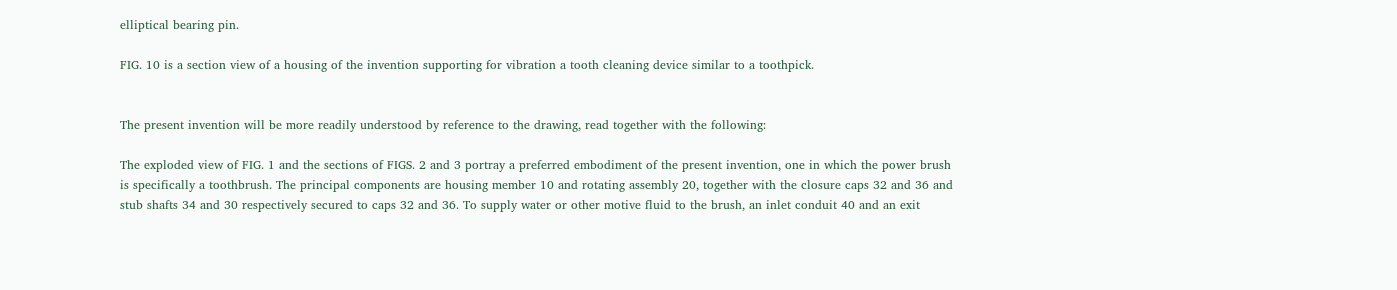elliptical bearing pin.

FIG. 10 is a section view of a housing of the invention supporting for vibration a tooth cleaning device similar to a toothpick.


The present invention will be more readily understood by reference to the drawing, read together with the following:

The exploded view of FIG. 1 and the sections of FIGS. 2 and 3 portray a preferred embodiment of the present invention, one in which the power brush is specifically a toothbrush. The principal components are housing member 10 and rotating assembly 20, together with the closure caps 32 and 36 and stub shafts 34 and 30 respectively secured to caps 32 and 36. To supply water or other motive fluid to the brush, an inlet conduit 40 and an exit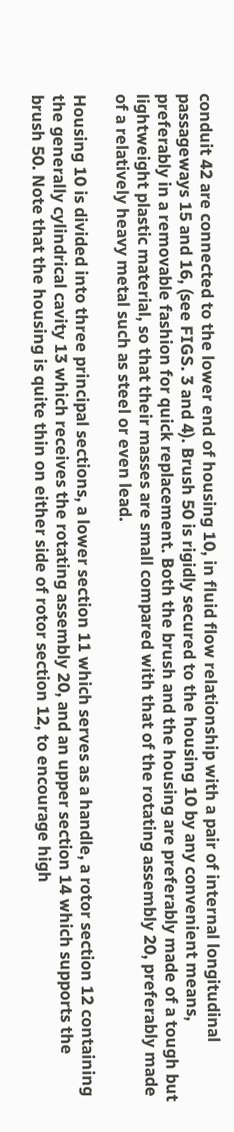conduit 42 are connected to the lower end of housing 10, in fluid flow relationship with a pair of internal longitudinal passageways 15 and 16, (see FIGS. 3 and 4). Brush 50 is rigidly secured to the housing 10 by any convenient means, preferably in a removable fashion for quick replacement. Both the brush and the housing are preferably made of a tough but lightweight plastic material, so that their masses are small compared with that of the rotating assembly 20, preferably made of a relatively heavy metal such as steel or even lead.

Housing 10 is divided into three principal sections, a lower section 11 which serves as a handle, a rotor section 12 containing the generally cylindrical cavity 13 which receives the rotating assembly 20, and an upper section 14 which supports the brush 50. Note that the housing is quite thin on either side of rotor section 12, to encourage high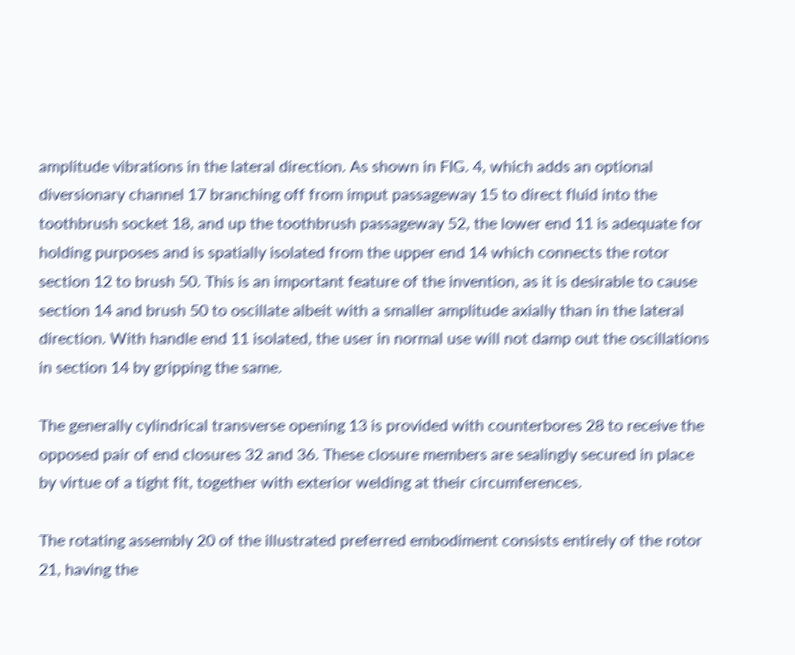amplitude vibrations in the lateral direction. As shown in FIG. 4, which adds an optional diversionary channel 17 branching off from imput passageway 15 to direct fluid into the toothbrush socket 18, and up the toothbrush passageway 52, the lower end 11 is adequate for holding purposes and is spatially isolated from the upper end 14 which connects the rotor section 12 to brush 50. This is an important feature of the invention, as it is desirable to cause section 14 and brush 50 to oscillate albeit with a smaller amplitude axially than in the lateral direction. With handle end 11 isolated, the user in normal use will not damp out the oscillations in section 14 by gripping the same.

The generally cylindrical transverse opening 13 is provided with counterbores 28 to receive the opposed pair of end closures 32 and 36. These closure members are sealingly secured in place by virtue of a tight fit, together with exterior welding at their circumferences.

The rotating assembly 20 of the illustrated preferred embodiment consists entirely of the rotor 21, having the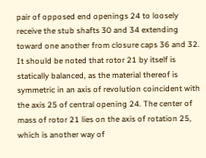pair of opposed end openings 24 to loosely receive the stub shafts 30 and 34 extending toward one another from closure caps 36 and 32. It should be noted that rotor 21 by itself is statically balanced, as the material thereof is symmetric in an axis of revolution coincident with the axis 25 of central opening 24. The center of mass of rotor 21 lies on the axis of rotation 25, which is another way of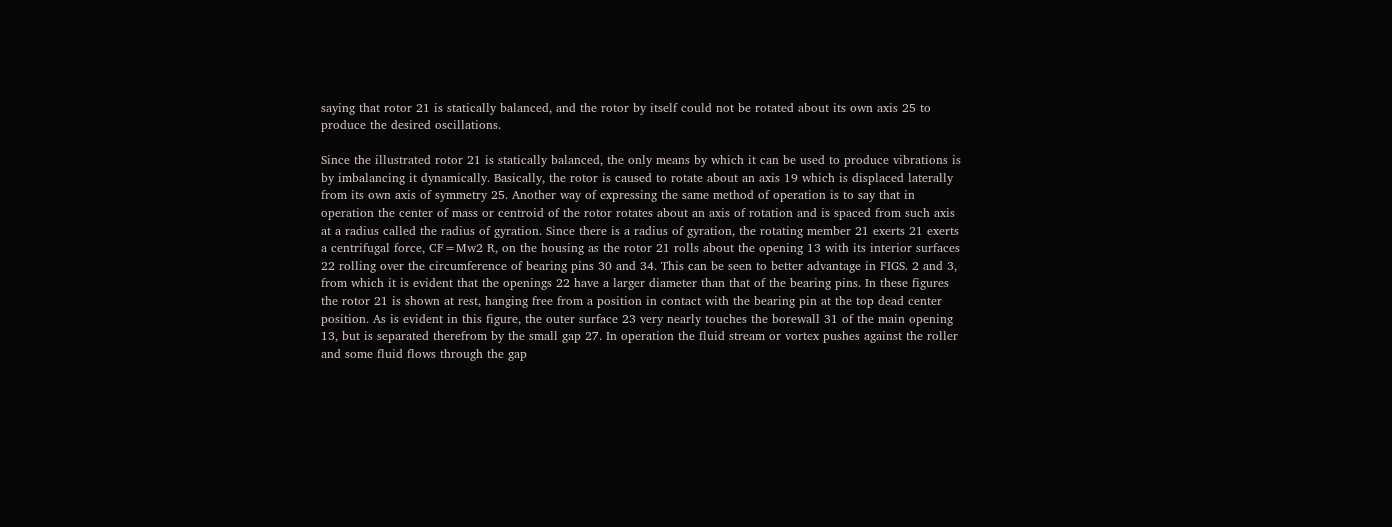saying that rotor 21 is statically balanced, and the rotor by itself could not be rotated about its own axis 25 to produce the desired oscillations.

Since the illustrated rotor 21 is statically balanced, the only means by which it can be used to produce vibrations is by imbalancing it dynamically. Basically, the rotor is caused to rotate about an axis 19 which is displaced laterally from its own axis of symmetry 25. Another way of expressing the same method of operation is to say that in operation the center of mass or centroid of the rotor rotates about an axis of rotation and is spaced from such axis at a radius called the radius of gyration. Since there is a radius of gyration, the rotating member 21 exerts 21 exerts a centrifugal force, CF=Mw2 R, on the housing as the rotor 21 rolls about the opening 13 with its interior surfaces 22 rolling over the circumference of bearing pins 30 and 34. This can be seen to better advantage in FIGS. 2 and 3, from which it is evident that the openings 22 have a larger diameter than that of the bearing pins. In these figures the rotor 21 is shown at rest, hanging free from a position in contact with the bearing pin at the top dead center position. As is evident in this figure, the outer surface 23 very nearly touches the borewall 31 of the main opening 13, but is separated therefrom by the small gap 27. In operation the fluid stream or vortex pushes against the roller and some fluid flows through the gap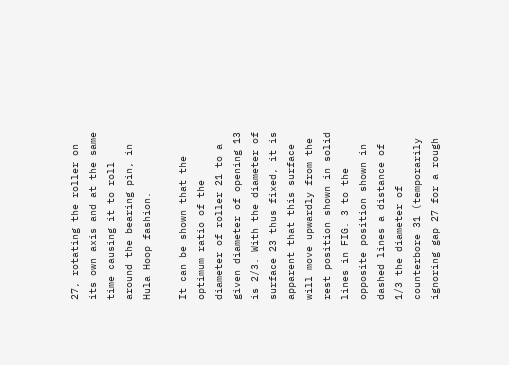27, rotating the roller on its own axis and at the same time causing it to roll around the bearing pin, in Hula Hoop fashion.

It can be shown that the optimum ratio of the diameter of roller 21 to a given diameter of opening 13 is 2/3. With the diameter of surface 23 thus fixed, it is apparent that this surface will move upwardly from the rest position shown in solid lines in FIG. 3 to the opposite position shown in dashed lines a distance of 1/3 the diameter of counterbore 31 (temporarily ignoring gap 27 for a rough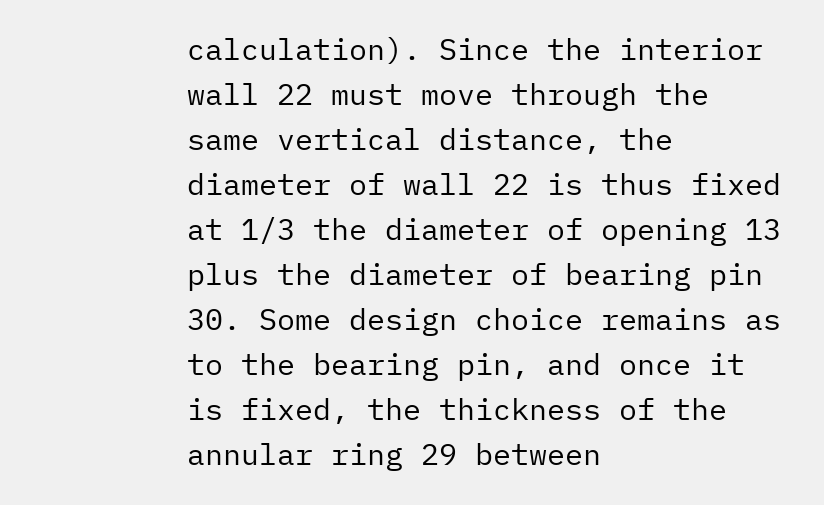calculation). Since the interior wall 22 must move through the same vertical distance, the diameter of wall 22 is thus fixed at 1/3 the diameter of opening 13 plus the diameter of bearing pin 30. Some design choice remains as to the bearing pin, and once it is fixed, the thickness of the annular ring 29 between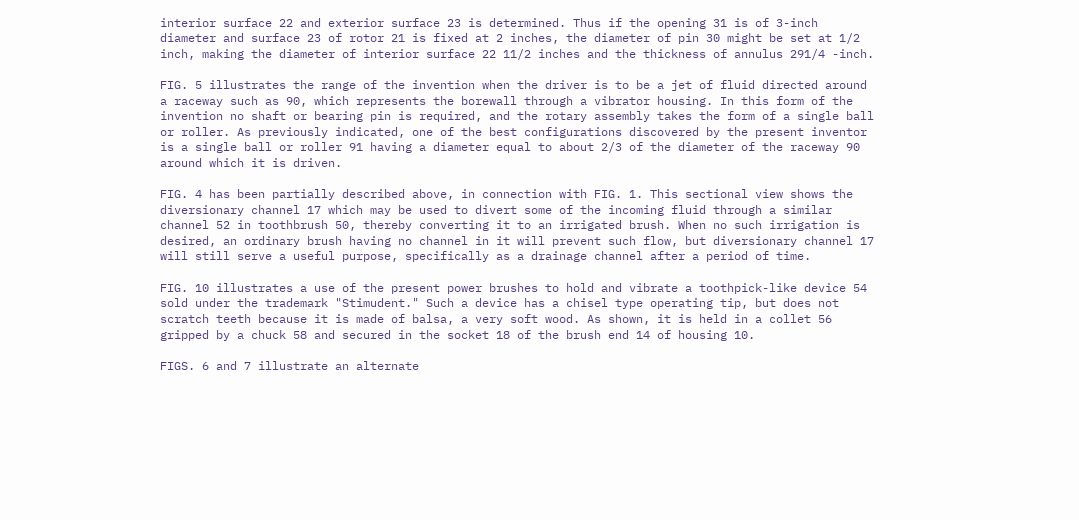interior surface 22 and exterior surface 23 is determined. Thus if the opening 31 is of 3-inch diameter and surface 23 of rotor 21 is fixed at 2 inches, the diameter of pin 30 might be set at 1/2 inch, making the diameter of interior surface 22 11/2 inches and the thickness of annulus 291/4 -inch.

FIG. 5 illustrates the range of the invention when the driver is to be a jet of fluid directed around a raceway such as 90, which represents the borewall through a vibrator housing. In this form of the invention no shaft or bearing pin is required, and the rotary assembly takes the form of a single ball or roller. As previously indicated, one of the best configurations discovered by the present inventor is a single ball or roller 91 having a diameter equal to about 2/3 of the diameter of the raceway 90 around which it is driven.

FIG. 4 has been partially described above, in connection with FIG. 1. This sectional view shows the diversionary channel 17 which may be used to divert some of the incoming fluid through a similar channel 52 in toothbrush 50, thereby converting it to an irrigated brush. When no such irrigation is desired, an ordinary brush having no channel in it will prevent such flow, but diversionary channel 17 will still serve a useful purpose, specifically as a drainage channel after a period of time.

FIG. 10 illustrates a use of the present power brushes to hold and vibrate a toothpick-like device 54 sold under the trademark "Stimudent." Such a device has a chisel type operating tip, but does not scratch teeth because it is made of balsa, a very soft wood. As shown, it is held in a collet 56 gripped by a chuck 58 and secured in the socket 18 of the brush end 14 of housing 10.

FIGS. 6 and 7 illustrate an alternate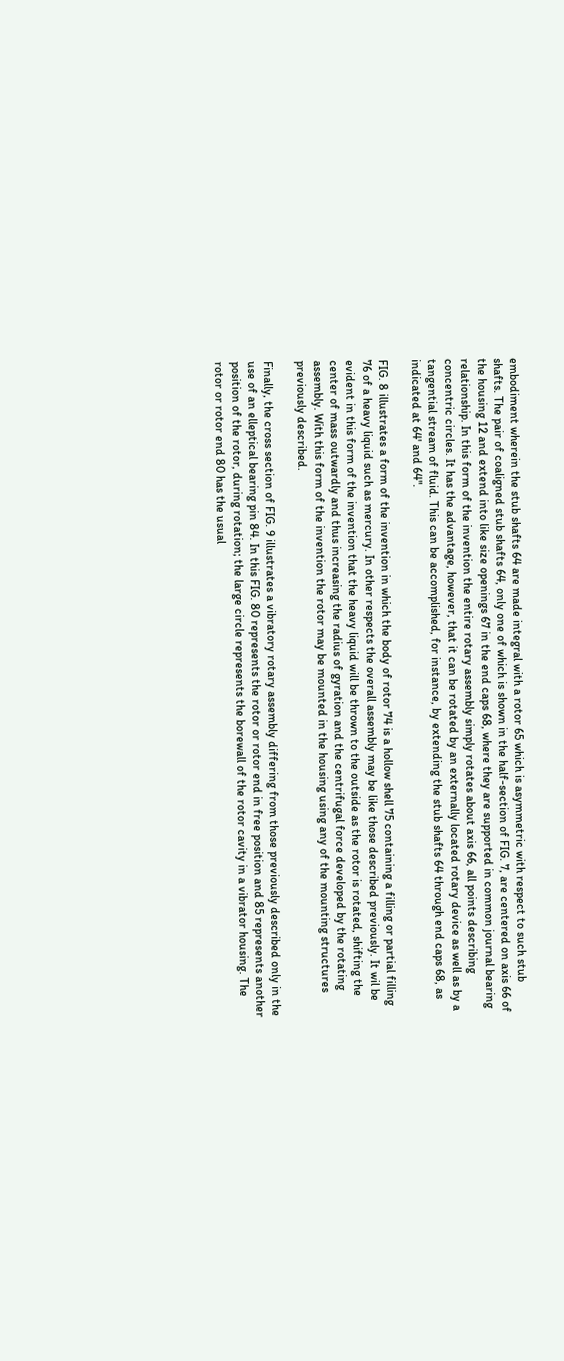embodiment wherein the stub shafts 64 are made integral with a rotor 65 which is asymmetric with respect to such stub shafts. The pair of coaligned stub shafts 64, only one of which is shown in the half-section of FIG. 7, are centered on axis 66 of the housing 12 and extend into like size openings 67 in the end caps 68, where they are supported in common journal bearing relationship. In this form of the invention the entire rotary assembly simply rotates about axis 66, all points describing concentric circles. It has the advantage, however, that it can be rotated by an externally located rotary device as well as by a tangential stream of fluid. This can be accomplished, for instance, by extending the stub shafts 64 through end caps 68, as indicated at 64' and 64".

FIG. 8 illustrates a form of the invention in which the body of rotor 74 is a hollow shell 75 containing a filling or partial filling 76 of a heavy liquid such as mercury. In other respects the overall assembly may be like those described previously. It wil be evident in this form of the invention that the heavy liquid will be thrown to the outside as the rotor is rotated, shifting the center of mass outwardly and thus increasing the radius of gyration and the centrifugal force developed by the rotating assembly. With this form of the invention the rotor may be mounted in the housing using any of the mounting structures previously described.

Finally, the cross section of FIG. 9 illustrates a vibratory rotary assembly differing from those previously described only in the use of an elleptical bearing pin 84. In this FIG. 80 represents the rotor or rotor end in free position and 85 represents another position of the rotor, during rotation; the large circle represents the borewall of the rotor cavity in a vibrator housing. The rotor or rotor end 80 has the usual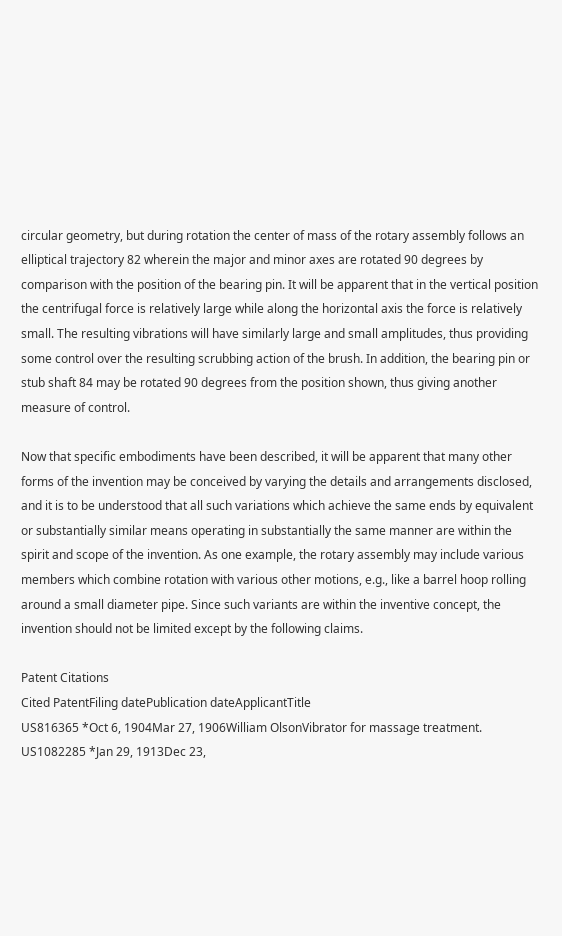circular geometry, but during rotation the center of mass of the rotary assembly follows an elliptical trajectory 82 wherein the major and minor axes are rotated 90 degrees by comparison with the position of the bearing pin. It will be apparent that in the vertical position the centrifugal force is relatively large while along the horizontal axis the force is relatively small. The resulting vibrations will have similarly large and small amplitudes, thus providing some control over the resulting scrubbing action of the brush. In addition, the bearing pin or stub shaft 84 may be rotated 90 degrees from the position shown, thus giving another measure of control.

Now that specific embodiments have been described, it will be apparent that many other forms of the invention may be conceived by varying the details and arrangements disclosed, and it is to be understood that all such variations which achieve the same ends by equivalent or substantially similar means operating in substantially the same manner are within the spirit and scope of the invention. As one example, the rotary assembly may include various members which combine rotation with various other motions, e.g., like a barrel hoop rolling around a small diameter pipe. Since such variants are within the inventive concept, the invention should not be limited except by the following claims.

Patent Citations
Cited PatentFiling datePublication dateApplicantTitle
US816365 *Oct 6, 1904Mar 27, 1906William OlsonVibrator for massage treatment.
US1082285 *Jan 29, 1913Dec 23,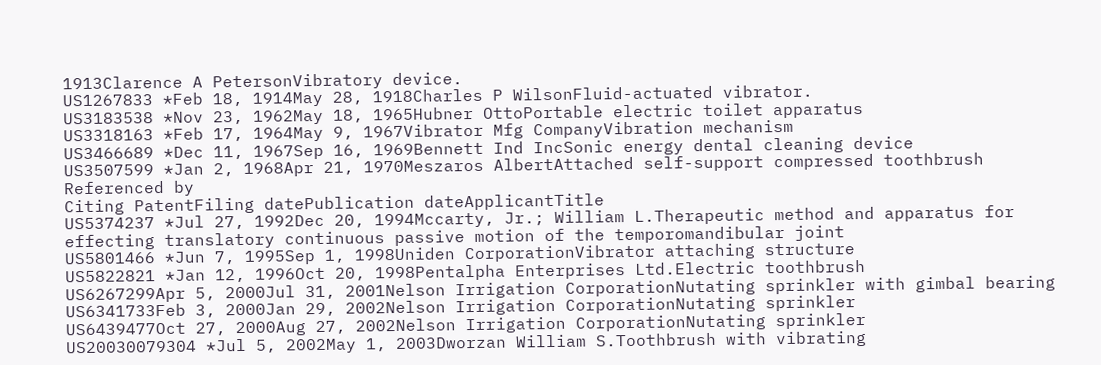1913Clarence A PetersonVibratory device.
US1267833 *Feb 18, 1914May 28, 1918Charles P WilsonFluid-actuated vibrator.
US3183538 *Nov 23, 1962May 18, 1965Hubner OttoPortable electric toilet apparatus
US3318163 *Feb 17, 1964May 9, 1967Vibrator Mfg CompanyVibration mechanism
US3466689 *Dec 11, 1967Sep 16, 1969Bennett Ind IncSonic energy dental cleaning device
US3507599 *Jan 2, 1968Apr 21, 1970Meszaros AlbertAttached self-support compressed toothbrush
Referenced by
Citing PatentFiling datePublication dateApplicantTitle
US5374237 *Jul 27, 1992Dec 20, 1994Mccarty, Jr.; William L.Therapeutic method and apparatus for effecting translatory continuous passive motion of the temporomandibular joint
US5801466 *Jun 7, 1995Sep 1, 1998Uniden CorporationVibrator attaching structure
US5822821 *Jan 12, 1996Oct 20, 1998Pentalpha Enterprises Ltd.Electric toothbrush
US6267299Apr 5, 2000Jul 31, 2001Nelson Irrigation CorporationNutating sprinkler with gimbal bearing
US6341733Feb 3, 2000Jan 29, 2002Nelson Irrigation CorporationNutating sprinkler
US6439477Oct 27, 2000Aug 27, 2002Nelson Irrigation CorporationNutating sprinkler
US20030079304 *Jul 5, 2002May 1, 2003Dworzan William S.Toothbrush with vibrating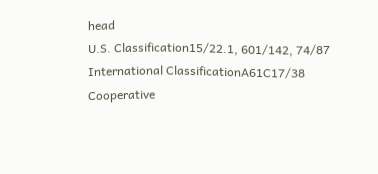head
U.S. Classification15/22.1, 601/142, 74/87
International ClassificationA61C17/38
Cooperative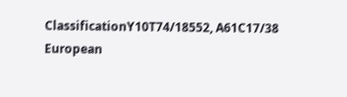ClassificationY10T74/18552, A61C17/38
European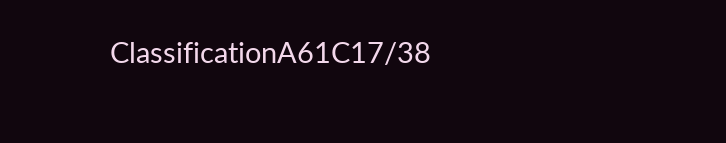ClassificationA61C17/38